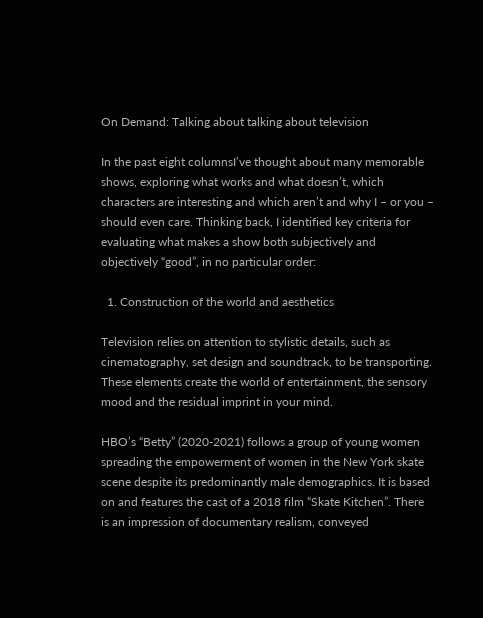On Demand: Talking about talking about television

In the past eight columnsI’ve thought about many memorable shows, exploring what works and what doesn’t, which characters are interesting and which aren’t and why I – or you – should even care. Thinking back, I identified key criteria for evaluating what makes a show both subjectively and objectively “good”, in no particular order:

  1. Construction of the world and aesthetics

Television relies on attention to stylistic details, such as cinematography, set design and soundtrack, to be transporting. These elements create the world of entertainment, the sensory mood and the residual imprint in your mind.

HBO’s “Betty” (2020-2021) follows a group of young women spreading the empowerment of women in the New York skate scene despite its predominantly male demographics. It is based on and features the cast of a 2018 film “Skate Kitchen”. There is an impression of documentary realism, conveyed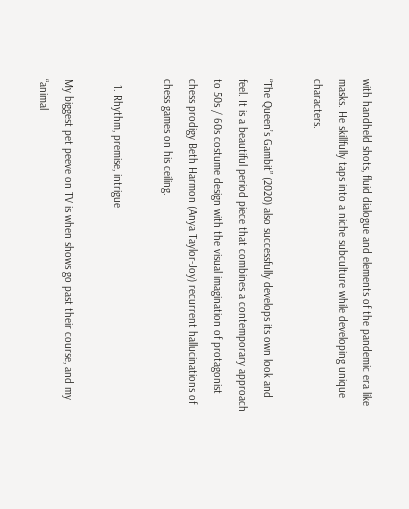with handheld shots, fluid dialogue and elements of the pandemic era like masks. He skillfully taps into a niche subculture while developing unique characters.

“The Queen’s Gambit” (2020) also successfully develops its own look and feel. It is a beautiful period piece that combines a contemporary approach to 50s / 60s costume design with the visual imagination of protagonist chess prodigy Beth Harmon (Anya Taylor-Joy) recurrent hallucinations of chess games on his ceiling.

  1. Rhythm, premise, intrigue

My biggest pet peeve on TV is when shows go past their course, and my “animal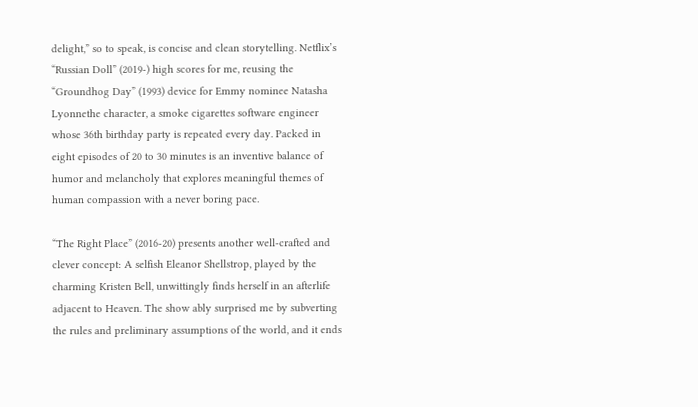delight,” so to speak, is concise and clean storytelling. Netflix’s “Russian Doll” (2019-) high scores for me, reusing the “Groundhog Day” (1993) device for Emmy nominee Natasha Lyonnethe character, a smoke cigarettes software engineer whose 36th birthday party is repeated every day. Packed in eight episodes of 20 to 30 minutes is an inventive balance of humor and melancholy that explores meaningful themes of human compassion with a never boring pace.

“The Right Place” (2016-20) presents another well-crafted and clever concept: A selfish Eleanor Shellstrop, played by the charming Kristen Bell, unwittingly finds herself in an afterlife adjacent to Heaven. The show ably surprised me by subverting the rules and preliminary assumptions of the world, and it ends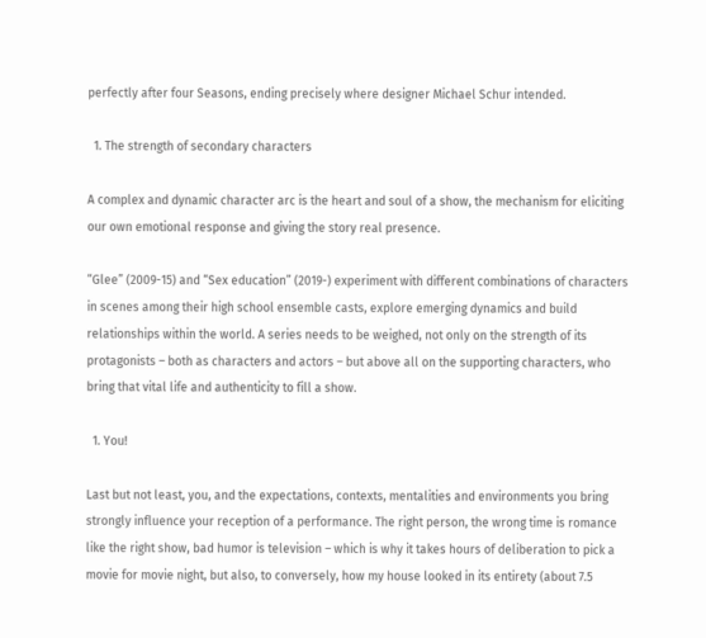perfectly after four Seasons, ending precisely where designer Michael Schur intended.

  1. The strength of secondary characters

A complex and dynamic character arc is the heart and soul of a show, the mechanism for eliciting our own emotional response and giving the story real presence.

“Glee” (2009-15) and “Sex education” (2019-) experiment with different combinations of characters in scenes among their high school ensemble casts, explore emerging dynamics and build relationships within the world. A series needs to be weighed, not only on the strength of its protagonists – both as characters and actors – but above all on the supporting characters, who bring that vital life and authenticity to fill a show.

  1. You!

Last but not least, you, and the expectations, contexts, mentalities and environments you bring strongly influence your reception of a performance. The right person, the wrong time is romance like the right show, bad humor is television – which is why it takes hours of deliberation to pick a movie for movie night, but also, to conversely, how my house looked in its entirety (about 7.5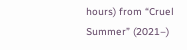hours) from “Cruel Summer” (2021–)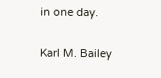in one day.

Karl M. Bailey